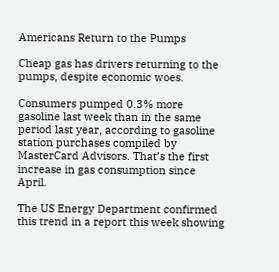Americans Return to the Pumps

Cheap gas has drivers returning to the pumps, despite economic woes.

Consumers pumped 0.3% more gasoline last week than in the same period last year, according to gasoline station purchases compiled by MasterCard Advisors. That’s the first increase in gas consumption since April.

The US Energy Department confirmed this trend in a report this week showing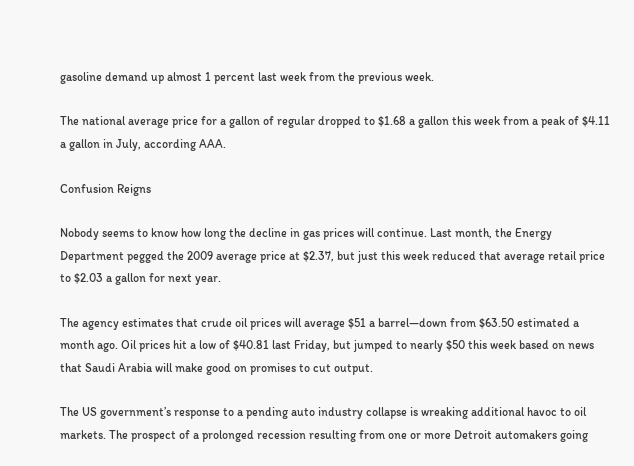gasoline demand up almost 1 percent last week from the previous week.

The national average price for a gallon of regular dropped to $1.68 a gallon this week from a peak of $4.11 a gallon in July, according AAA.

Confusion Reigns

Nobody seems to know how long the decline in gas prices will continue. Last month, the Energy Department pegged the 2009 average price at $2.37, but just this week reduced that average retail price to $2.03 a gallon for next year.

The agency estimates that crude oil prices will average $51 a barrel—down from $63.50 estimated a month ago. Oil prices hit a low of $40.81 last Friday, but jumped to nearly $50 this week based on news that Saudi Arabia will make good on promises to cut output.

The US government’s response to a pending auto industry collapse is wreaking additional havoc to oil markets. The prospect of a prolonged recession resulting from one or more Detroit automakers going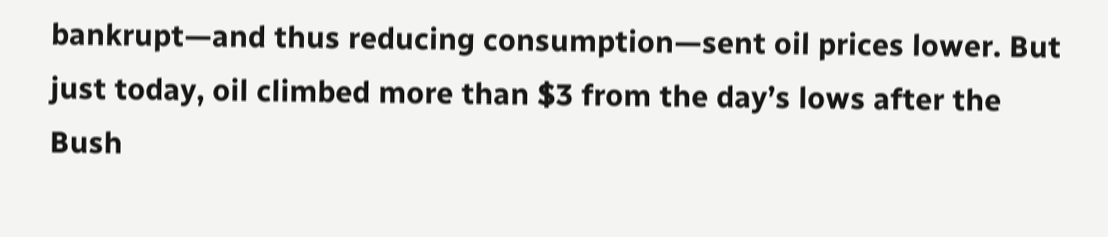bankrupt—and thus reducing consumption—sent oil prices lower. But just today, oil climbed more than $3 from the day’s lows after the Bush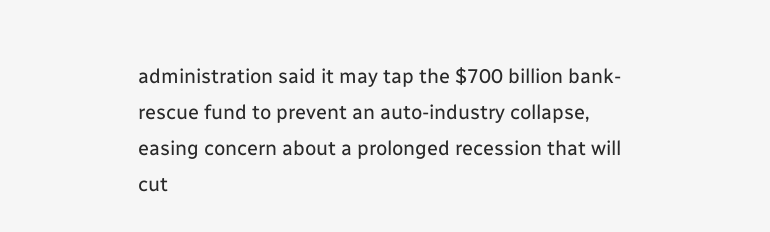administration said it may tap the $700 billion bank-rescue fund to prevent an auto-industry collapse, easing concern about a prolonged recession that will cut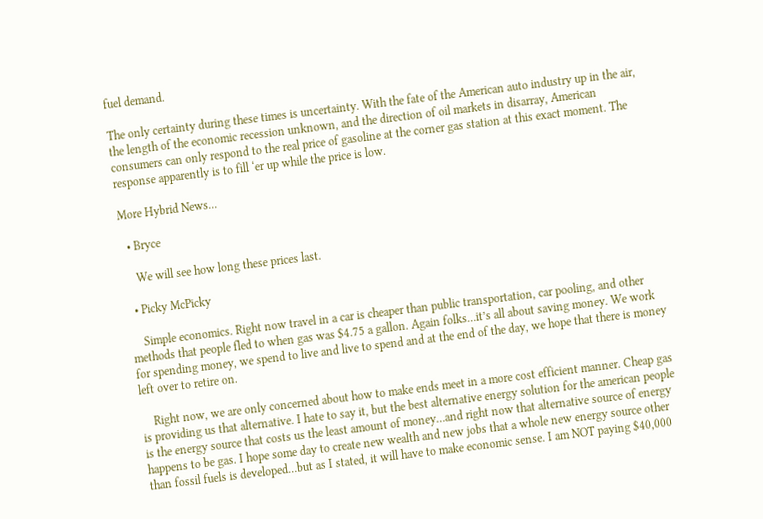fuel demand.

The only certainty during these times is uncertainty. With the fate of the American auto industry up in the air, the length of the economic recession unknown, and the direction of oil markets in disarray, American consumers can only respond to the real price of gasoline at the corner gas station at this exact moment. The response apparently is to fill ‘er up while the price is low.

More Hybrid News...

  • Bryce

    We will see how long these prices last.

  • Picky McPicky

    Simple economics. Right now travel in a car is cheaper than public transportation, car pooling, and other methods that people fled to when gas was $4.75 a gallon. Again folks…it’s all about saving money. We work for spending money, we spend to live and live to spend and at the end of the day, we hope that there is money left over to retire on.

    Right now, we are only concerned about how to make ends meet in a more cost efficient manner. Cheap gas is providing us that alternative. I hate to say it, but the best alternative energy solution for the american people is the energy source that costs us the least amount of money…and right now that alternative source of energy happens to be gas. I hope some day to create new wealth and new jobs that a whole new energy source other than fossil fuels is developed…but as I stated, it will have to make economic sense. I am NOT paying $40,000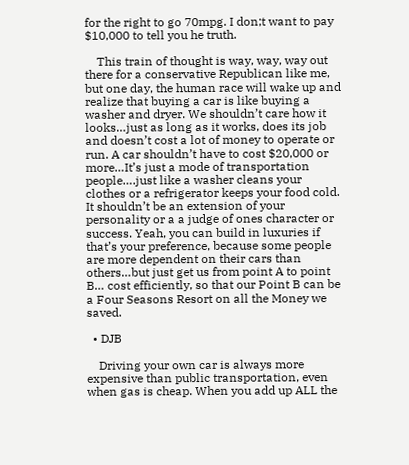for the right to go 70mpg. I don;t want to pay $10,000 to tell you he truth.

    This train of thought is way, way, way out there for a conservative Republican like me, but one day, the human race will wake up and realize that buying a car is like buying a washer and dryer. We shouldn’t care how it looks…just as long as it works, does its job and doesn’t cost a lot of money to operate or run. A car shouldn’t have to cost $20,000 or more…It’s just a mode of transportation people….just like a washer cleans your clothes or a refrigerator keeps your food cold. It shouldn’t be an extension of your personality or a a judge of ones character or success. Yeah, you can build in luxuries if that’s your preference, because some people are more dependent on their cars than others…but just get us from point A to point B… cost efficiently, so that our Point B can be a Four Seasons Resort on all the Money we saved.

  • DJB

    Driving your own car is always more expensive than public transportation, even when gas is cheap. When you add up ALL the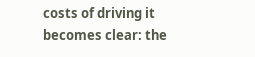costs of driving it becomes clear: the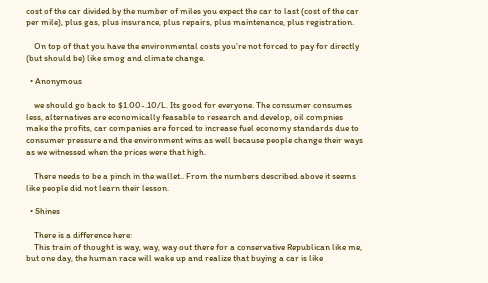cost of the car divided by the number of miles you expect the car to last (cost of the car per mile), plus gas, plus insurance, plus repairs, plus maintenance, plus registration.

    On top of that you have the environmental costs you’re not forced to pay for directly (but should be) like smog and climate change.

  • Anonymous

    we should go back to $1.00-.10/L. Its good for everyone. The consumer consumes less, alternatives are economically feasable to research and develop, oil compnies make the profits, car companies are forced to increase fuel economy standards due to consumer pressure and the environment wins as well because people change their ways as we witnessed when the prices were that high.

    There needs to be a pinch in the wallet.. From the numbers described above it seems like people did not learn their lesson.

  • Shines

    There is a difference here:
    This train of thought is way, way, way out there for a conservative Republican like me, but one day, the human race will wake up and realize that buying a car is like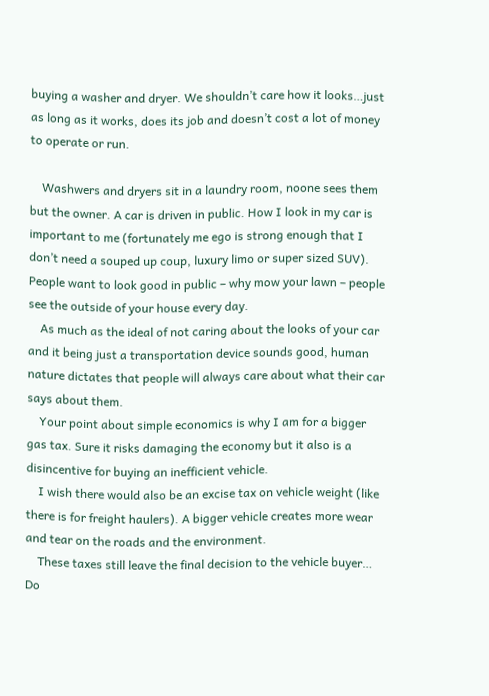buying a washer and dryer. We shouldn’t care how it looks…just as long as it works, does its job and doesn’t cost a lot of money to operate or run.

    Washwers and dryers sit in a laundry room, noone sees them but the owner. A car is driven in public. How I look in my car is important to me (fortunately me ego is strong enough that I don’t need a souped up coup, luxury limo or super sized SUV). People want to look good in public – why mow your lawn – people see the outside of your house every day.
    As much as the ideal of not caring about the looks of your car and it being just a transportation device sounds good, human nature dictates that people will always care about what their car says about them.
    Your point about simple economics is why I am for a bigger gas tax. Sure it risks damaging the economy but it also is a disincentive for buying an inefficient vehicle.
    I wish there would also be an excise tax on vehicle weight (like there is for freight haulers). A bigger vehicle creates more wear and tear on the roads and the environment.
    These taxes still leave the final decision to the vehicle buyer… Do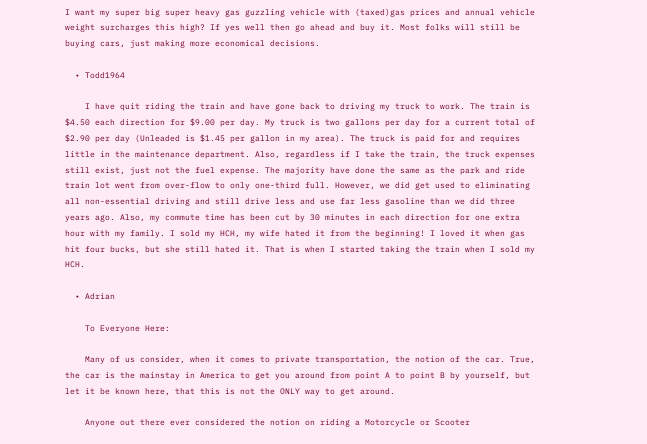I want my super big super heavy gas guzzling vehicle with (taxed)gas prices and annual vehicle weight surcharges this high? If yes well then go ahead and buy it. Most folks will still be buying cars, just making more economical decisions.

  • Todd1964

    I have quit riding the train and have gone back to driving my truck to work. The train is $4.50 each direction for $9.00 per day. My truck is two gallons per day for a current total of $2.90 per day (Unleaded is $1.45 per gallon in my area). The truck is paid for and requires little in the maintenance department. Also, regardless if I take the train, the truck expenses still exist, just not the fuel expense. The majority have done the same as the park and ride train lot went from over-flow to only one-third full. However, we did get used to eliminating all non-essential driving and still drive less and use far less gasoline than we did three years ago. Also, my commute time has been cut by 30 minutes in each direction for one extra hour with my family. I sold my HCH, my wife hated it from the beginning! I loved it when gas hit four bucks, but she still hated it. That is when I started taking the train when I sold my HCH.

  • Adrian

    To Everyone Here:

    Many of us consider, when it comes to private transportation, the notion of the car. True, the car is the mainstay in America to get you around from point A to point B by yourself, but let it be known here, that this is not the ONLY way to get around.

    Anyone out there ever considered the notion on riding a Motorcycle or Scooter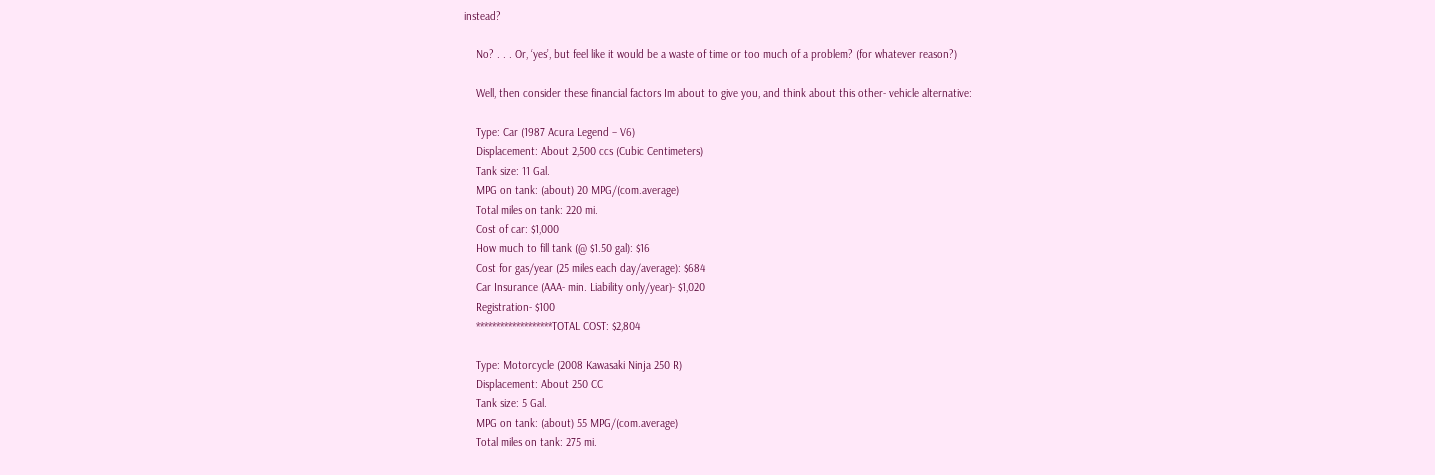instead?

    No? . . . Or, ‘yes’, but feel like it would be a waste of time or too much of a problem? (for whatever reason?)

    Well, then consider these financial factors Im about to give you, and think about this other- vehicle alternative:

    Type: Car (1987 Acura Legend – V6)
    Displacement: About 2,500 ccs (Cubic Centimeters)
    Tank size: 11 Gal.
    MPG on tank: (about) 20 MPG/(com.average)
    Total miles on tank: 220 mi.
    Cost of car: $1,000
    How much to fill tank (@ $1.50 gal): $16
    Cost for gas/year (25 miles each day/average): $684
    Car Insurance (AAA- min. Liability only/year)- $1,020
    Registration- $100
    *******************TOTAL COST: $2,804

    Type: Motorcycle (2008 Kawasaki Ninja 250 R)
    Displacement: About 250 CC
    Tank size: 5 Gal.
    MPG on tank: (about) 55 MPG/(com.average)
    Total miles on tank: 275 mi.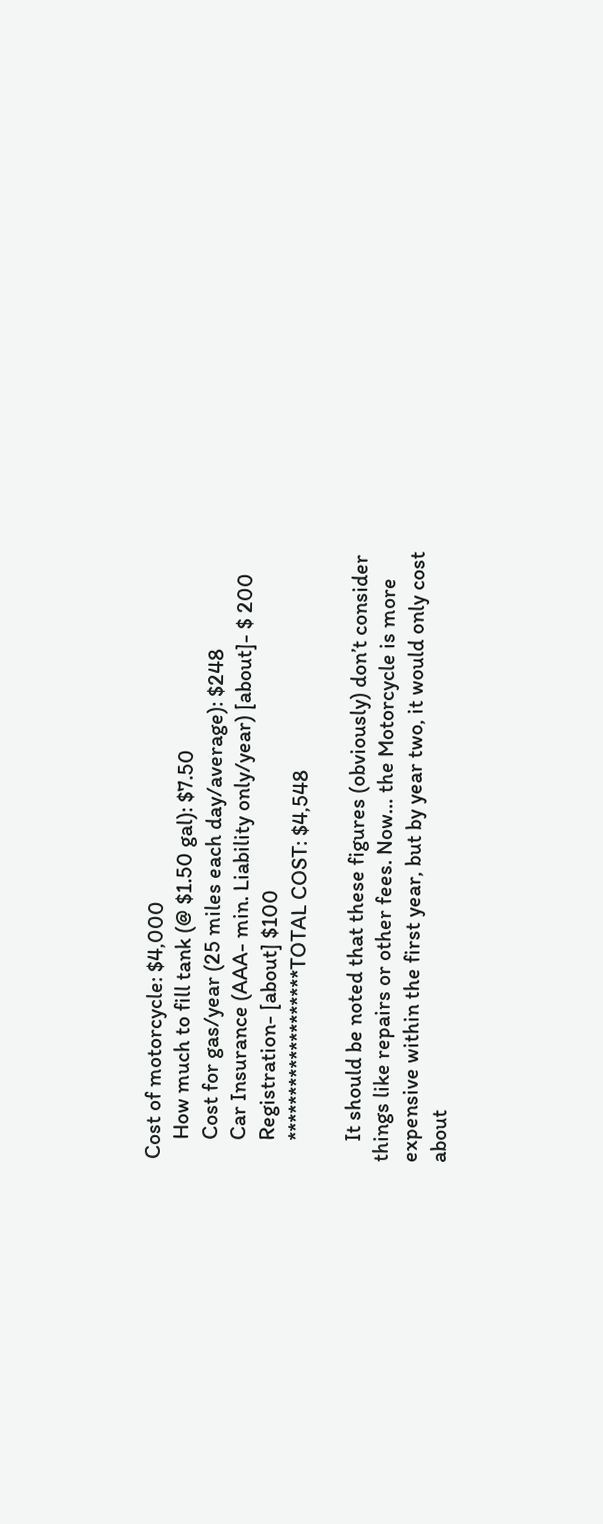Cost of motorcycle: $4,000
    How much to fill tank (@ $1.50 gal): $7.50
    Cost for gas/year (25 miles each day/average): $248
    Car Insurance (AAA- min. Liability only/year) [about]- $ 200
    Registration- [about] $100
    *******************TOTAL COST: $4,548

    It should be noted that these figures (obviously) don’t consider things like repairs or other fees. Now… the Motorcycle is more expensive within the first year, but by year two, it would only cost about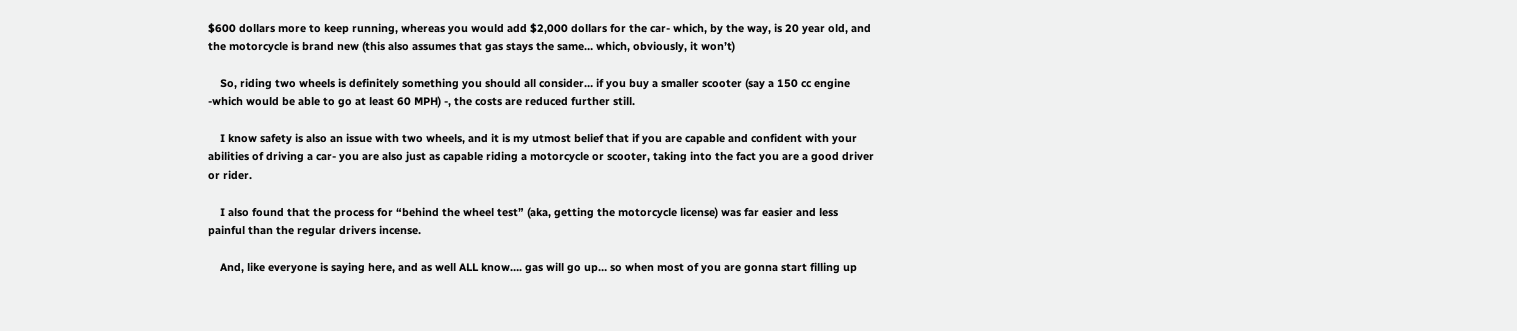$600 dollars more to keep running, whereas you would add $2,000 dollars for the car- which, by the way, is 20 year old, and the motorcycle is brand new (this also assumes that gas stays the same… which, obviously, it won’t)

    So, riding two wheels is definitely something you should all consider… if you buy a smaller scooter (say a 150 cc engine -which would be able to go at least 60 MPH) -, the costs are reduced further still.

    I know safety is also an issue with two wheels, and it is my utmost belief that if you are capable and confident with your abilities of driving a car- you are also just as capable riding a motorcycle or scooter, taking into the fact you are a good driver or rider.

    I also found that the process for “behind the wheel test” (aka, getting the motorcycle license) was far easier and less painful than the regular drivers incense.

    And, like everyone is saying here, and as well ALL know…. gas will go up… so when most of you are gonna start filling up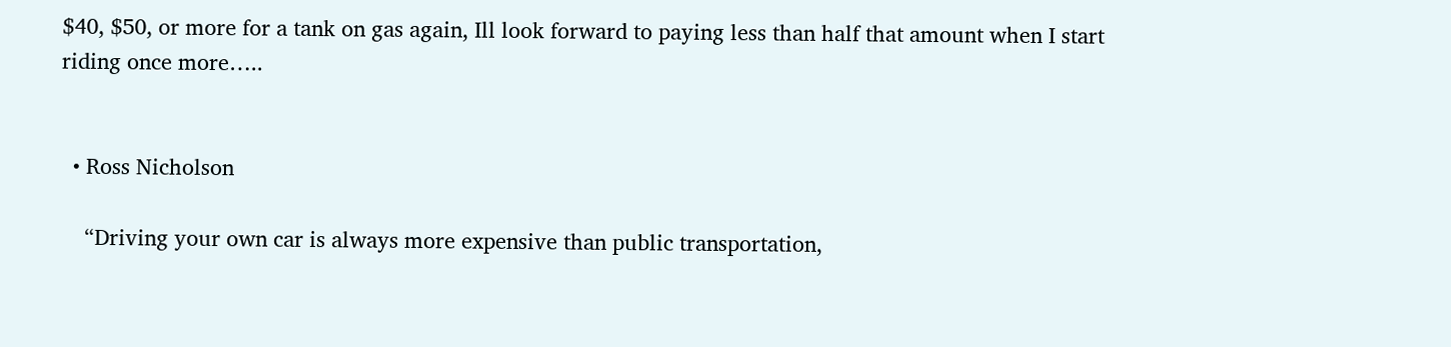$40, $50, or more for a tank on gas again, Ill look forward to paying less than half that amount when I start riding once more…..


  • Ross Nicholson

    “Driving your own car is always more expensive than public transportation,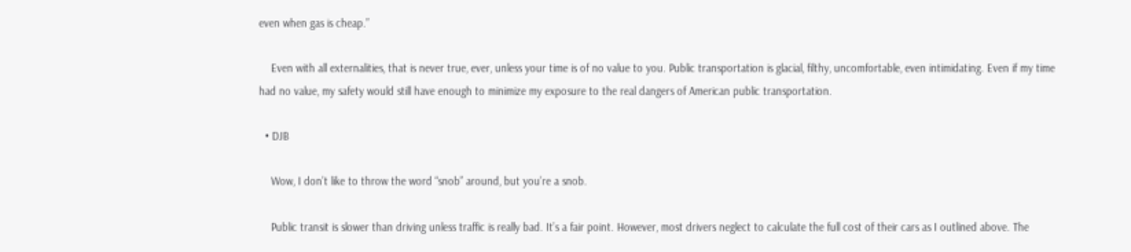even when gas is cheap.”

    Even with all externalities, that is never true, ever, unless your time is of no value to you. Public transportation is glacial, filthy, uncomfortable, even intimidating. Even if my time had no value, my safety would still have enough to minimize my exposure to the real dangers of American public transportation.

  • DJB

    Wow, I don’t like to throw the word “snob” around, but you’re a snob.

    Public transit is slower than driving unless traffic is really bad. It’s a fair point. However, most drivers neglect to calculate the full cost of their cars as I outlined above. The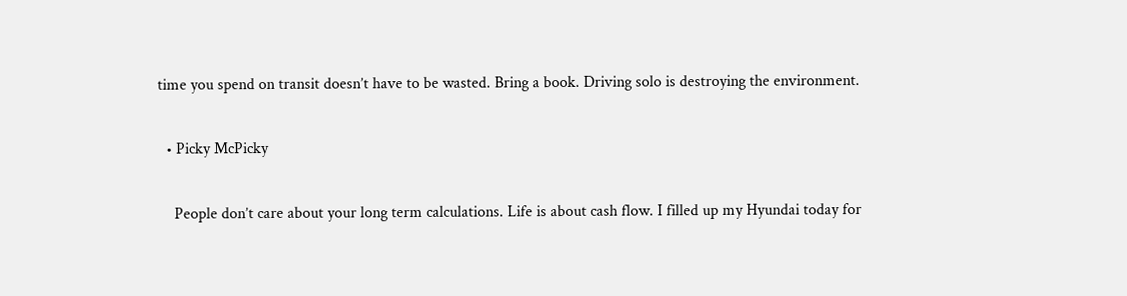time you spend on transit doesn’t have to be wasted. Bring a book. Driving solo is destroying the environment.

  • Picky McPicky

    People don’t care about your long term calculations. Life is about cash flow. I filled up my Hyundai today for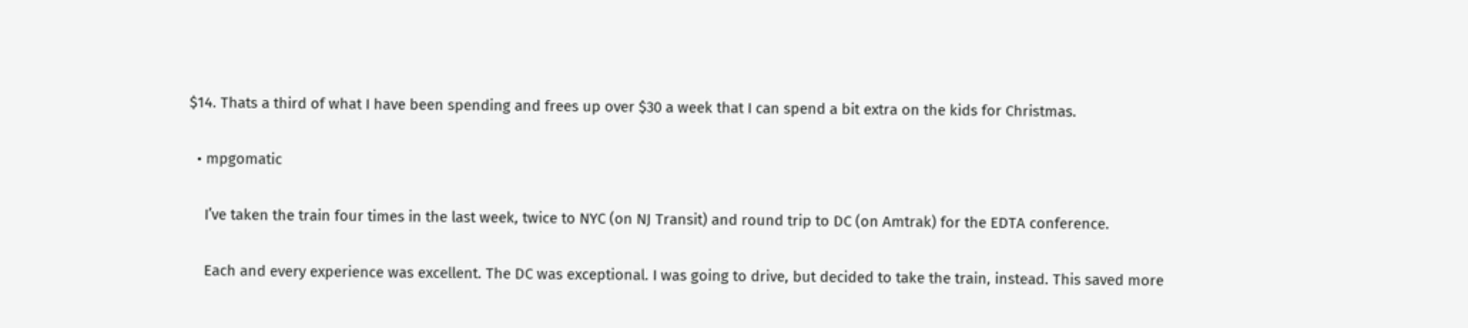$14. Thats a third of what I have been spending and frees up over $30 a week that I can spend a bit extra on the kids for Christmas.

  • mpgomatic

    I’ve taken the train four times in the last week, twice to NYC (on NJ Transit) and round trip to DC (on Amtrak) for the EDTA conference.

    Each and every experience was excellent. The DC was exceptional. I was going to drive, but decided to take the train, instead. This saved more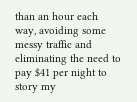than an hour each way, avoiding some messy traffic and eliminating the need to pay $41 per night to story my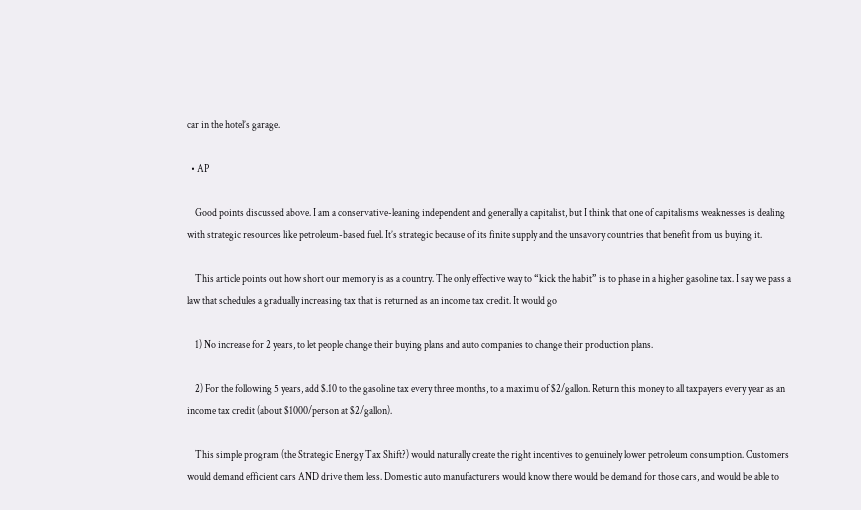car in the hotel’s garage.

  • AP

    Good points discussed above. I am a conservative-leaning independent and generally a capitalist, but I think that one of capitalisms weaknesses is dealing with strategic resources like petroleum-based fuel. It’s strategic because of its finite supply and the unsavory countries that benefit from us buying it.

    This article points out how short our memory is as a country. The only effective way to “kick the habit” is to phase in a higher gasoline tax. I say we pass a law that schedules a gradually increasing tax that is returned as an income tax credit. It would go

    1) No increase for 2 years, to let people change their buying plans and auto companies to change their production plans.

    2) For the following 5 years, add $.10 to the gasoline tax every three months, to a maximu of $2/gallon. Return this money to all taxpayers every year as an income tax credit (about $1000/person at $2/gallon).

    This simple program (the Strategic Energy Tax Shift?) would naturally create the right incentives to genuinely lower petroleum consumption. Customers would demand efficient cars AND drive them less. Domestic auto manufacturers would know there would be demand for those cars, and would be able to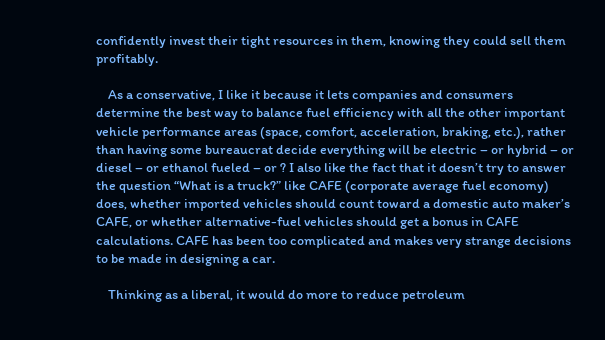confidently invest their tight resources in them, knowing they could sell them profitably.

    As a conservative, I like it because it lets companies and consumers determine the best way to balance fuel efficiency with all the other important vehicle performance areas (space, comfort, acceleration, braking, etc.), rather than having some bureaucrat decide everything will be electric – or hybrid – or diesel – or ethanol fueled – or ? I also like the fact that it doesn’t try to answer the question “What is a truck?” like CAFE (corporate average fuel economy) does, whether imported vehicles should count toward a domestic auto maker’s CAFE, or whether alternative-fuel vehicles should get a bonus in CAFE calculations. CAFE has been too complicated and makes very strange decisions to be made in designing a car.

    Thinking as a liberal, it would do more to reduce petroleum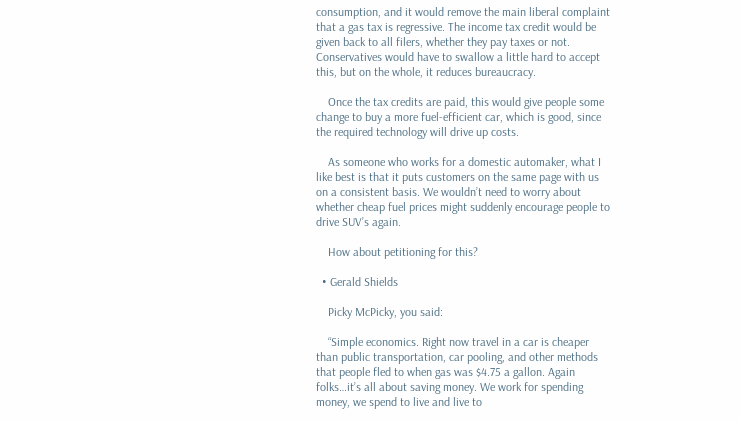consumption, and it would remove the main liberal complaint that a gas tax is regressive. The income tax credit would be given back to all filers, whether they pay taxes or not. Conservatives would have to swallow a little hard to accept this, but on the whole, it reduces bureaucracy.

    Once the tax credits are paid, this would give people some change to buy a more fuel-efficient car, which is good, since the required technology will drive up costs.

    As someone who works for a domestic automaker, what I like best is that it puts customers on the same page with us on a consistent basis. We wouldn’t need to worry about whether cheap fuel prices might suddenly encourage people to drive SUV’s again.

    How about petitioning for this?

  • Gerald Shields

    Picky McPicky, you said:

    “Simple economics. Right now travel in a car is cheaper than public transportation, car pooling, and other methods that people fled to when gas was $4.75 a gallon. Again folks…it’s all about saving money. We work for spending money, we spend to live and live to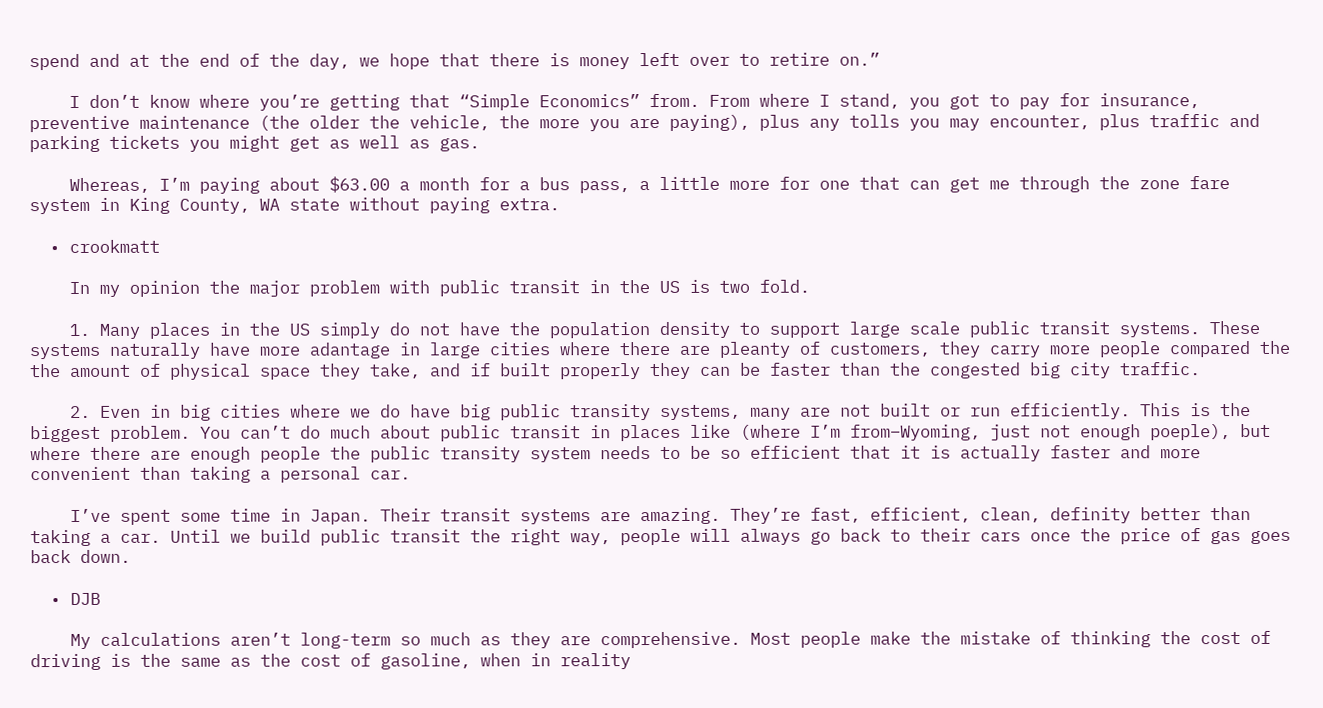spend and at the end of the day, we hope that there is money left over to retire on.”

    I don’t know where you’re getting that “Simple Economics” from. From where I stand, you got to pay for insurance, preventive maintenance (the older the vehicle, the more you are paying), plus any tolls you may encounter, plus traffic and parking tickets you might get as well as gas.

    Whereas, I’m paying about $63.00 a month for a bus pass, a little more for one that can get me through the zone fare system in King County, WA state without paying extra.

  • crookmatt

    In my opinion the major problem with public transit in the US is two fold.

    1. Many places in the US simply do not have the population density to support large scale public transit systems. These systems naturally have more adantage in large cities where there are pleanty of customers, they carry more people compared the the amount of physical space they take, and if built properly they can be faster than the congested big city traffic.

    2. Even in big cities where we do have big public transity systems, many are not built or run efficiently. This is the biggest problem. You can’t do much about public transit in places like (where I’m from–Wyoming, just not enough poeple), but where there are enough people the public transity system needs to be so efficient that it is actually faster and more convenient than taking a personal car.

    I’ve spent some time in Japan. Their transit systems are amazing. They’re fast, efficient, clean, definity better than taking a car. Until we build public transit the right way, people will always go back to their cars once the price of gas goes back down.

  • DJB

    My calculations aren’t long-term so much as they are comprehensive. Most people make the mistake of thinking the cost of driving is the same as the cost of gasoline, when in reality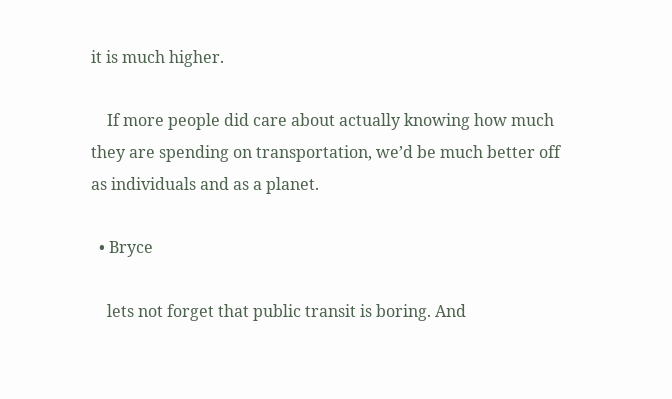it is much higher.

    If more people did care about actually knowing how much they are spending on transportation, we’d be much better off as individuals and as a planet.

  • Bryce

    lets not forget that public transit is boring. And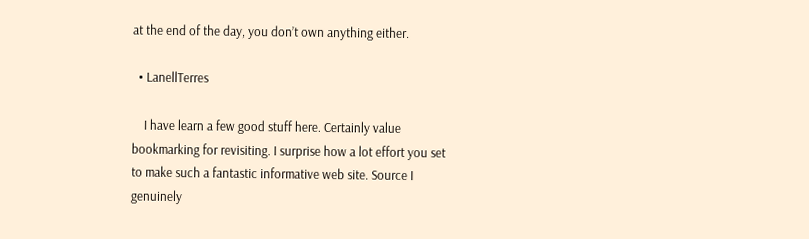at the end of the day, you don’t own anything either.

  • LanellTerres

    I have learn a few good stuff here. Certainly value bookmarking for revisiting. I surprise how a lot effort you set to make such a fantastic informative web site. Source I genuinely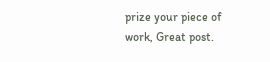prize your piece of work, Great post.